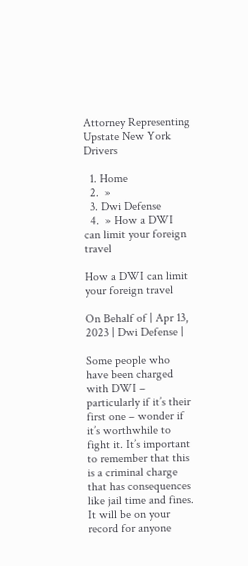Attorney Representing
Upstate New York Drivers

  1. Home
  2.  »
  3. Dwi Defense
  4.  » How a DWI can limit your foreign travel

How a DWI can limit your foreign travel

On Behalf of | Apr 13, 2023 | Dwi Defense |

Some people who have been charged with DWI – particularly if it’s their first one – wonder if it’s worthwhile to fight it. It’s important to remember that this is a criminal charge that has consequences like jail time and fines. It will be on your record for anyone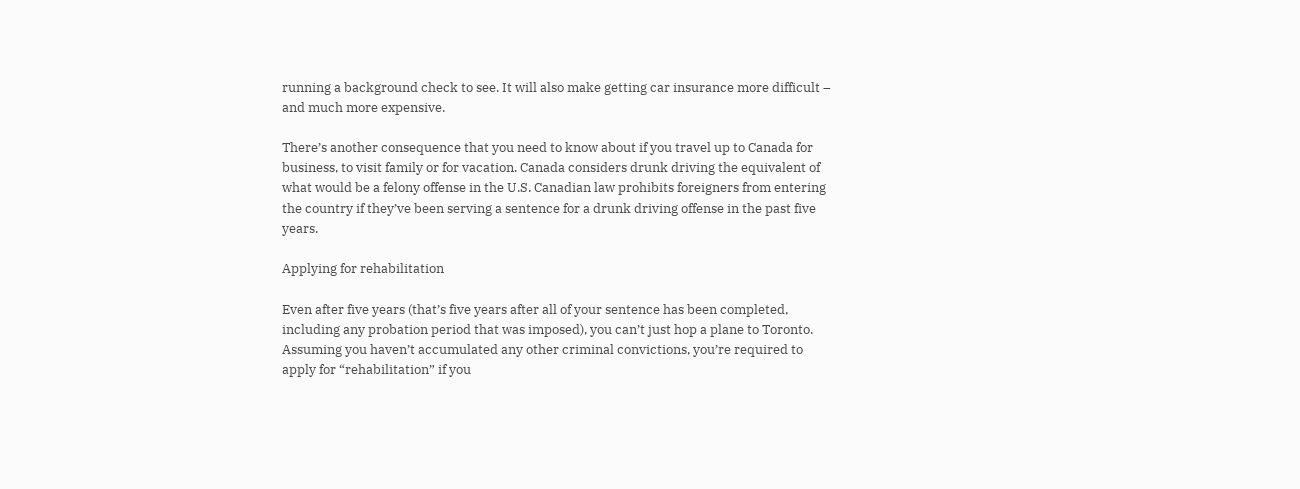running a background check to see. It will also make getting car insurance more difficult – and much more expensive.

There’s another consequence that you need to know about if you travel up to Canada for business, to visit family or for vacation. Canada considers drunk driving the equivalent of what would be a felony offense in the U.S. Canadian law prohibits foreigners from entering the country if they’ve been serving a sentence for a drunk driving offense in the past five years.

Applying for rehabilitation

Even after five years (that’s five years after all of your sentence has been completed, including any probation period that was imposed), you can’t just hop a plane to Toronto. Assuming you haven’t accumulated any other criminal convictions, you’re required to apply for “rehabilitation” if you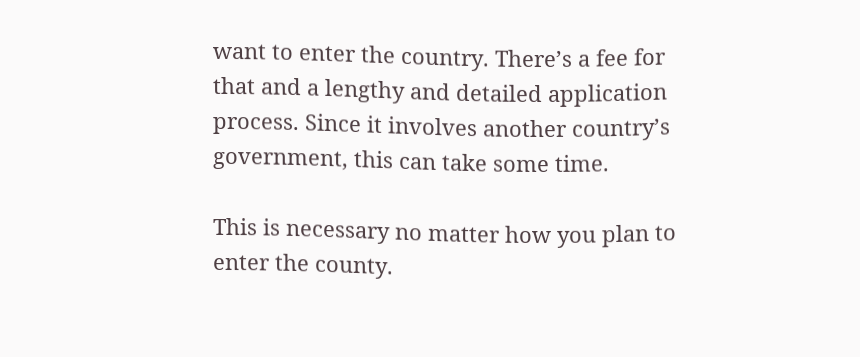want to enter the country. There’s a fee for that and a lengthy and detailed application process. Since it involves another country’s government, this can take some time.

This is necessary no matter how you plan to enter the county.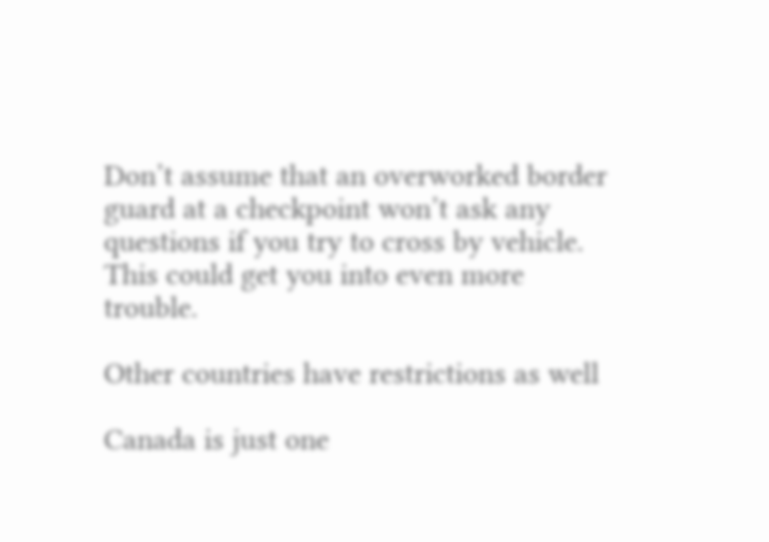Don’t assume that an overworked border guard at a checkpoint won’t ask any questions if you try to cross by vehicle. This could get you into even more trouble.

Other countries have restrictions as well

Canada is just one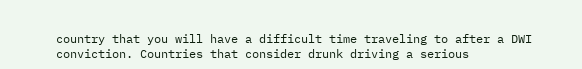country that you will have a difficult time traveling to after a DWI conviction. Countries that consider drunk driving a serious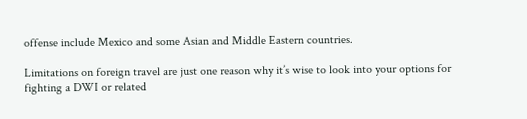offense include Mexico and some Asian and Middle Eastern countries.

Limitations on foreign travel are just one reason why it’s wise to look into your options for fighting a DWI or related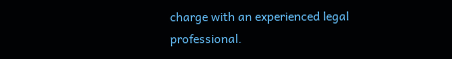charge with an experienced legal professional.